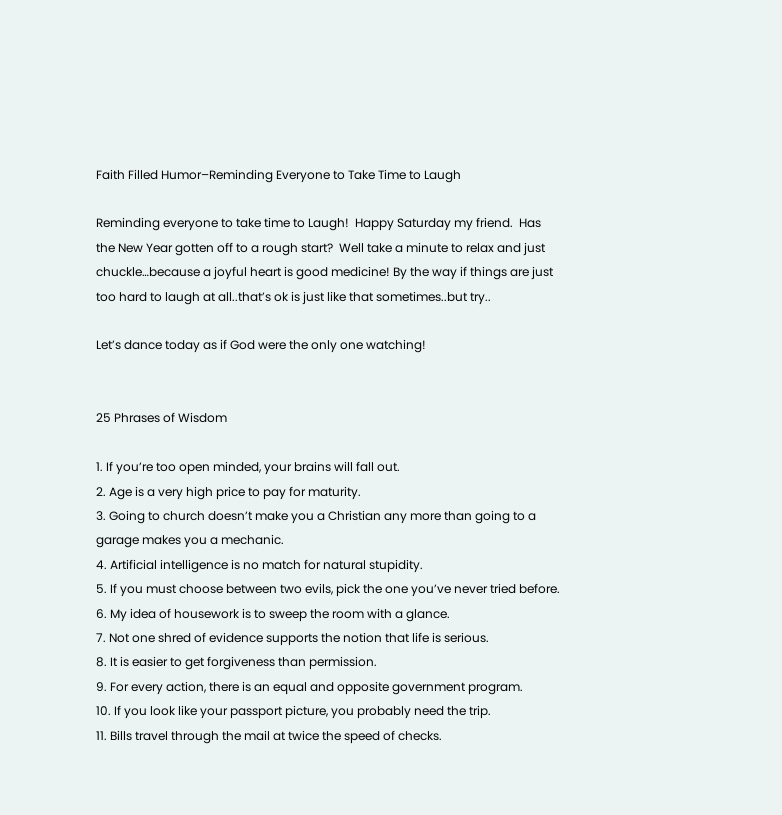Faith Filled Humor–Reminding Everyone to Take Time to Laugh

Reminding everyone to take time to Laugh!  Happy Saturday my friend.  Has the New Year gotten off to a rough start?  Well take a minute to relax and just chuckle…because a joyful heart is good medicine! By the way if things are just too hard to laugh at all..that’s ok is just like that sometimes..but try..

Let’s dance today as if God were the only one watching!


25 Phrases of Wisdom

1. If you’re too open minded, your brains will fall out.
2. Age is a very high price to pay for maturity.
3. Going to church doesn’t make you a Christian any more than going to a garage makes you a mechanic.
4. Artificial intelligence is no match for natural stupidity.
5. If you must choose between two evils, pick the one you’ve never tried before.
6. My idea of housework is to sweep the room with a glance.
7. Not one shred of evidence supports the notion that life is serious.
8. It is easier to get forgiveness than permission.
9. For every action, there is an equal and opposite government program.
10. If you look like your passport picture, you probably need the trip.
11. Bills travel through the mail at twice the speed of checks.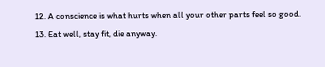12. A conscience is what hurts when all your other parts feel so good.
13. Eat well, stay fit, die anyway.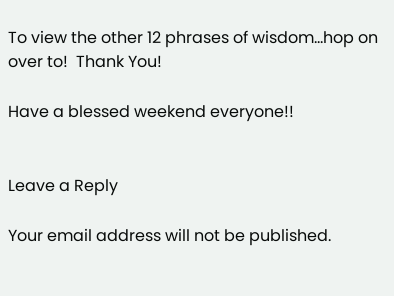To view the other 12 phrases of wisdom…hop on over to!  Thank You!

Have a blessed weekend everyone!!


Leave a Reply

Your email address will not be published.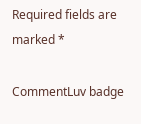Required fields are marked *

CommentLuv badge